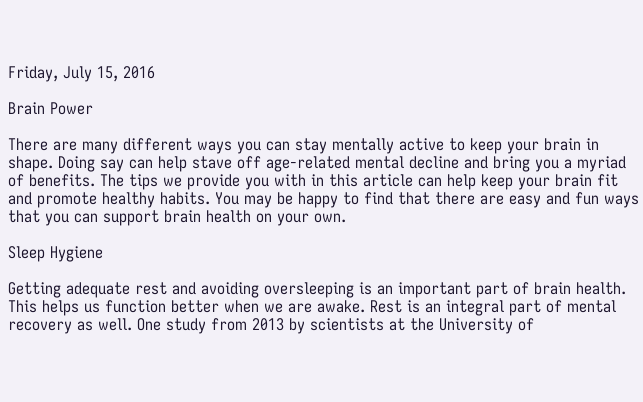Friday, July 15, 2016

Brain Power

There are many different ways you can stay mentally active to keep your brain in shape. Doing say can help stave off age-related mental decline and bring you a myriad of benefits. The tips we provide you with in this article can help keep your brain fit and promote healthy habits. You may be happy to find that there are easy and fun ways that you can support brain health on your own.

Sleep Hygiene

Getting adequate rest and avoiding oversleeping is an important part of brain health. This helps us function better when we are awake. Rest is an integral part of mental recovery as well. One study from 2013 by scientists at the University of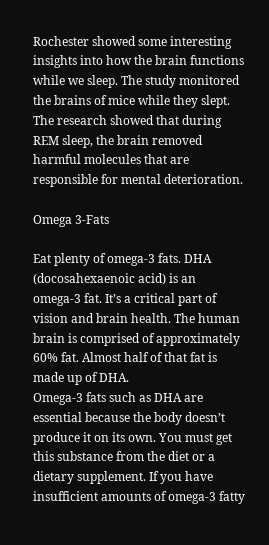Rochester showed some interesting insights into how the brain functions while we sleep. The study monitored the brains of mice while they slept. The research showed that during REM sleep, the brain removed harmful molecules that are responsible for mental deterioration.

Omega 3-Fats

Eat plenty of omega-3 fats. DHA (docosahexaenoic acid) is an omega-3 fat. It’s a critical part of vision and brain health. The human brain is comprised of approximately 60% fat. Almost half of that fat is made up of DHA.
Omega-3 fats such as DHA are essential because the body doesn’t produce it on its own. You must get this substance from the diet or a dietary supplement. If you have insufficient amounts of omega-3 fatty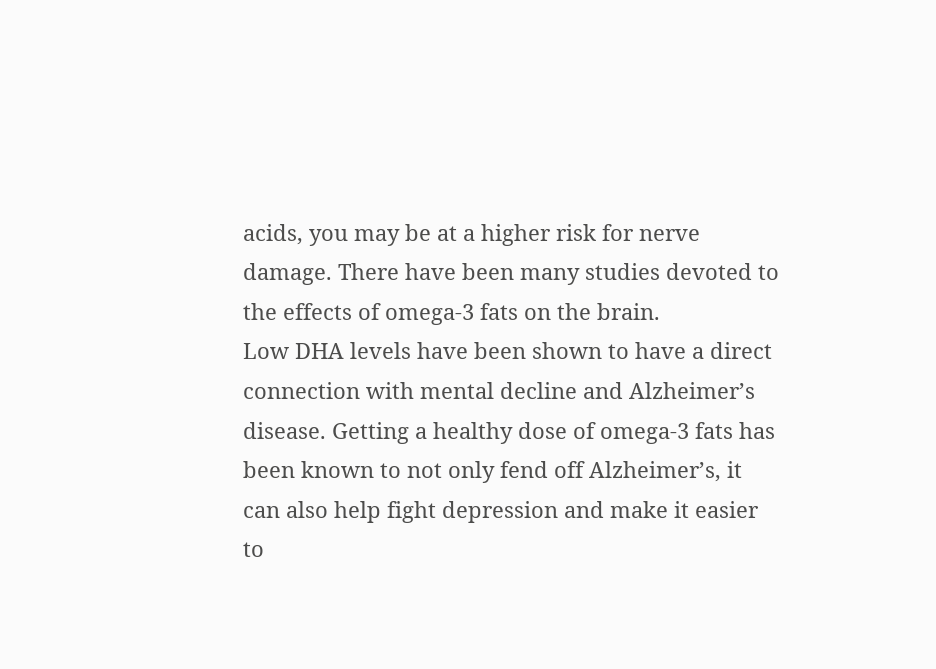acids, you may be at a higher risk for nerve damage. There have been many studies devoted to the effects of omega-3 fats on the brain.
Low DHA levels have been shown to have a direct connection with mental decline and Alzheimer’s disease. Getting a healthy dose of omega-3 fats has been known to not only fend off Alzheimer’s, it can also help fight depression and make it easier to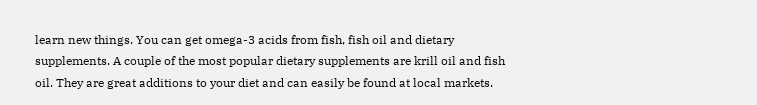learn new things. You can get omega-3 acids from fish, fish oil and dietary supplements. A couple of the most popular dietary supplements are krill oil and fish oil. They are great additions to your diet and can easily be found at local markets.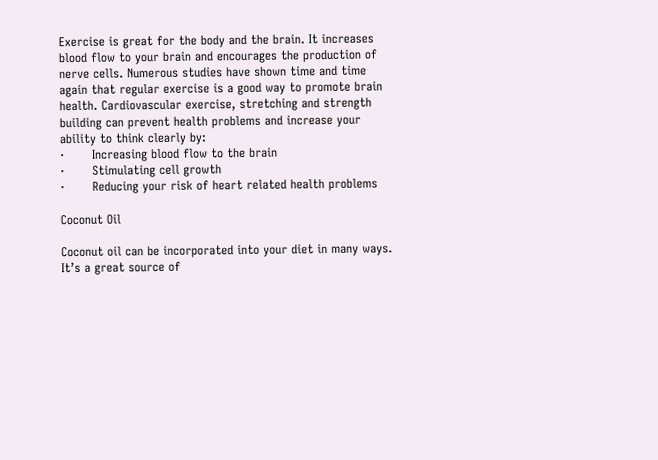Exercise is great for the body and the brain. It increases blood flow to your brain and encourages the production of nerve cells. Numerous studies have shown time and time again that regular exercise is a good way to promote brain health. Cardiovascular exercise, stretching and strength building can prevent health problems and increase your ability to think clearly by:
·       Increasing blood flow to the brain
·       Stimulating cell growth
·       Reducing your risk of heart related health problems

Coconut Oil

Coconut oil can be incorporated into your diet in many ways. It’s a great source of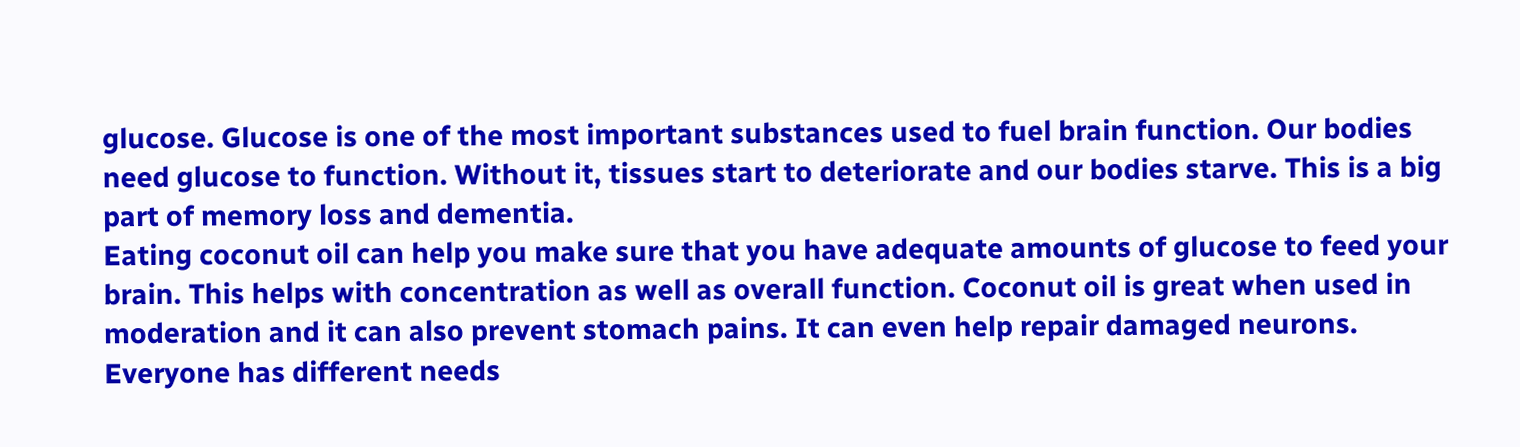glucose. Glucose is one of the most important substances used to fuel brain function. Our bodies need glucose to function. Without it, tissues start to deteriorate and our bodies starve. This is a big part of memory loss and dementia.
Eating coconut oil can help you make sure that you have adequate amounts of glucose to feed your brain. This helps with concentration as well as overall function. Coconut oil is great when used in moderation and it can also prevent stomach pains. It can even help repair damaged neurons.
Everyone has different needs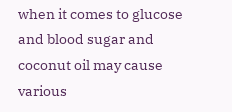when it comes to glucose and blood sugar and coconut oil may cause various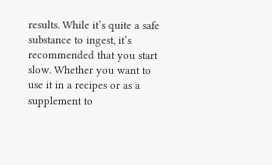results. While it’s quite a safe substance to ingest, it’s recommended that you start slow. Whether you want to use it in a recipes or as a supplement to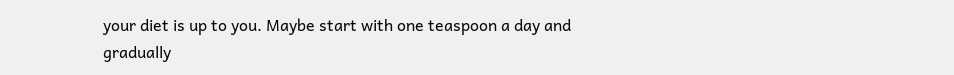your diet is up to you. Maybe start with one teaspoon a day and gradually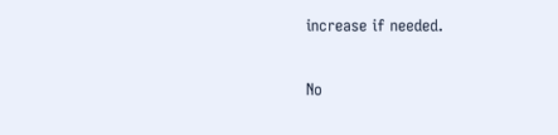increase if needed.

No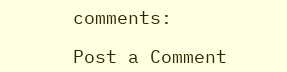comments:

Post a Comment